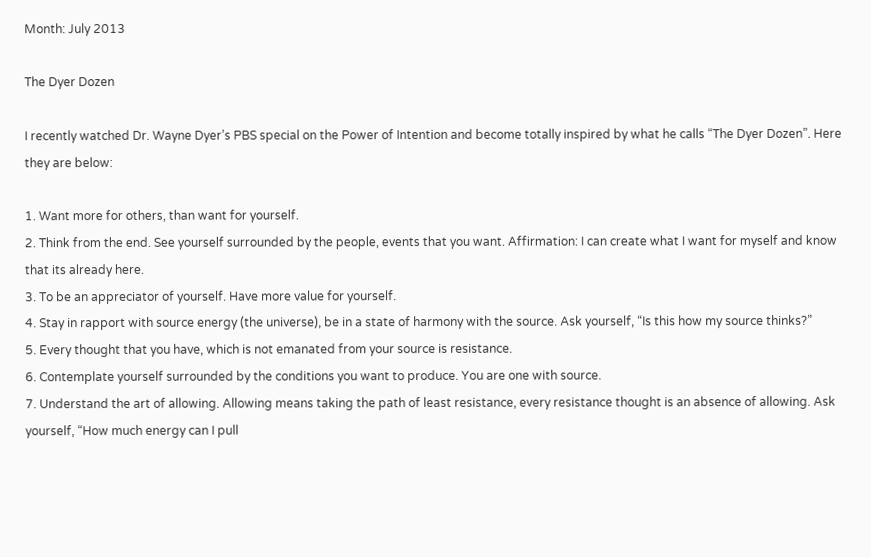Month: July 2013

The Dyer Dozen

I recently watched Dr. Wayne Dyer’s PBS special on the Power of Intention and become totally inspired by what he calls “The Dyer Dozen”. Here they are below:

1. Want more for others, than want for yourself.
2. Think from the end. See yourself surrounded by the people, events that you want. Affirmation: I can create what I want for myself and know that its already here.
3. To be an appreciator of yourself. Have more value for yourself.
4. Stay in rapport with source energy (the universe), be in a state of harmony with the source. Ask yourself, “Is this how my source thinks?”
5. Every thought that you have, which is not emanated from your source is resistance.
6. Contemplate yourself surrounded by the conditions you want to produce. You are one with source.
7. Understand the art of allowing. Allowing means taking the path of least resistance, every resistance thought is an absence of allowing. Ask yourself, “How much energy can I pull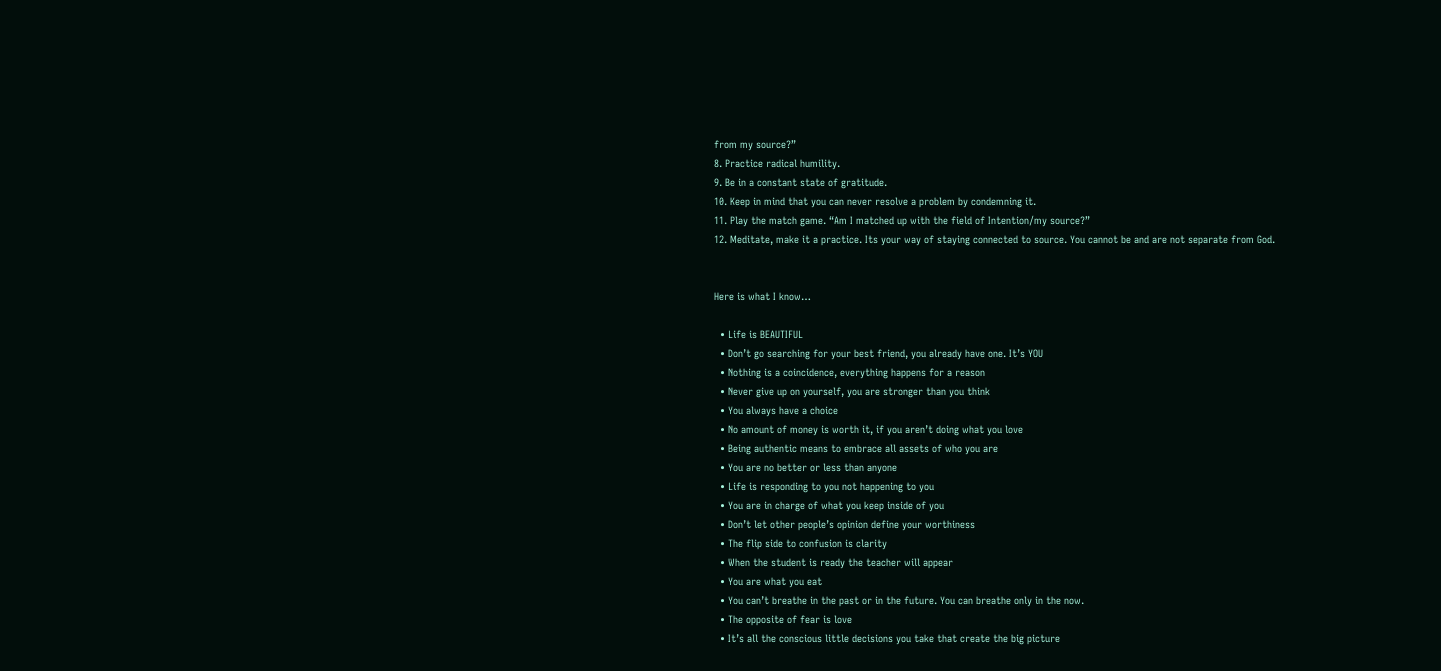from my source?”
8. Practice radical humility.
9. Be in a constant state of gratitude.
10. Keep in mind that you can never resolve a problem by condemning it.
11. Play the match game. “Am I matched up with the field of Intention/my source?”
12. Meditate, make it a practice. Its your way of staying connected to source. You cannot be and are not separate from God.


Here is what I know…

  • Life is BEAUTIFUL
  • Don’t go searching for your best friend, you already have one. It’s YOU
  • Nothing is a coincidence, everything happens for a reason
  • Never give up on yourself, you are stronger than you think
  • You always have a choice
  • No amount of money is worth it, if you aren’t doing what you love
  • Being authentic means to embrace all assets of who you are
  • You are no better or less than anyone
  • Life is responding to you not happening to you
  • You are in charge of what you keep inside of you
  • Don’t let other people’s opinion define your worthiness
  • The flip side to confusion is clarity
  • When the student is ready the teacher will appear
  • You are what you eat
  • You can’t breathe in the past or in the future. You can breathe only in the now.
  • The opposite of fear is love
  • It’s all the conscious little decisions you take that create the big picture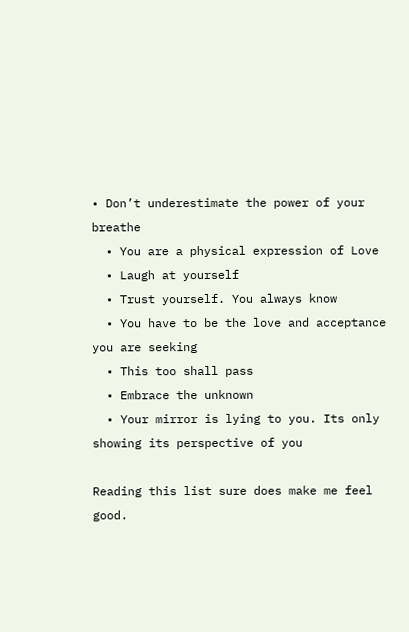• Don’t underestimate the power of your breathe
  • You are a physical expression of Love
  • Laugh at yourself
  • Trust yourself. You always know
  • You have to be the love and acceptance you are seeking
  • This too shall pass
  • Embrace the unknown
  • Your mirror is lying to you. Its only showing its perspective of you

Reading this list sure does make me feel good.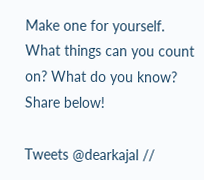Make one for yourself. What things can you count on? What do you know? Share below!

Tweets @dearkajal //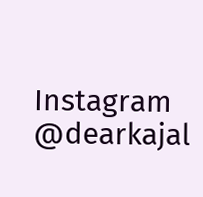Instagram @dearkajal